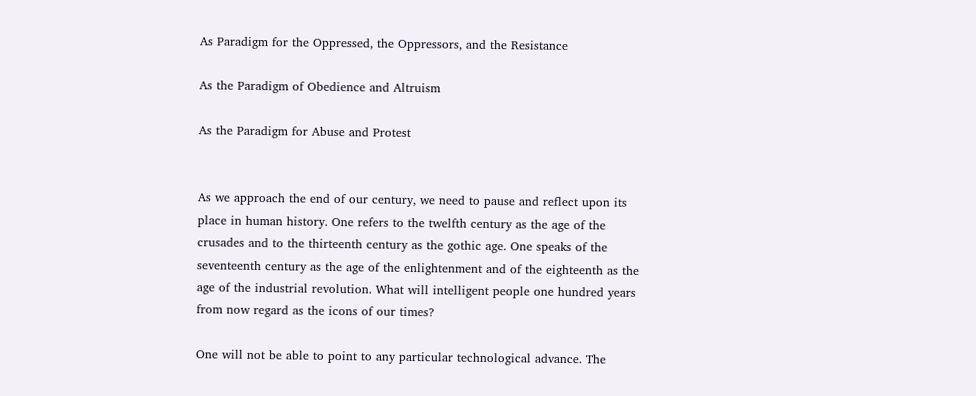As Paradigm for the Oppressed, the Oppressors, and the Resistance

As the Paradigm of Obedience and Altruism

As the Paradigm for Abuse and Protest


As we approach the end of our century, we need to pause and reflect upon its place in human history. One refers to the twelfth century as the age of the crusades and to the thirteenth century as the gothic age. One speaks of the seventeenth century as the age of the enlightenment and of the eighteenth as the age of the industrial revolution. What will intelligent people one hundred years from now regard as the icons of our times?

One will not be able to point to any particular technological advance. The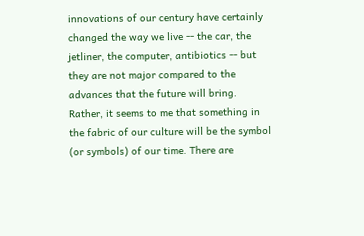innovations of our century have certainly changed the way we live -- the car, the jetliner, the computer, antibiotics -- but they are not major compared to the advances that the future will bring. Rather, it seems to me that something in the fabric of our culture will be the symbol (or symbols) of our time. There are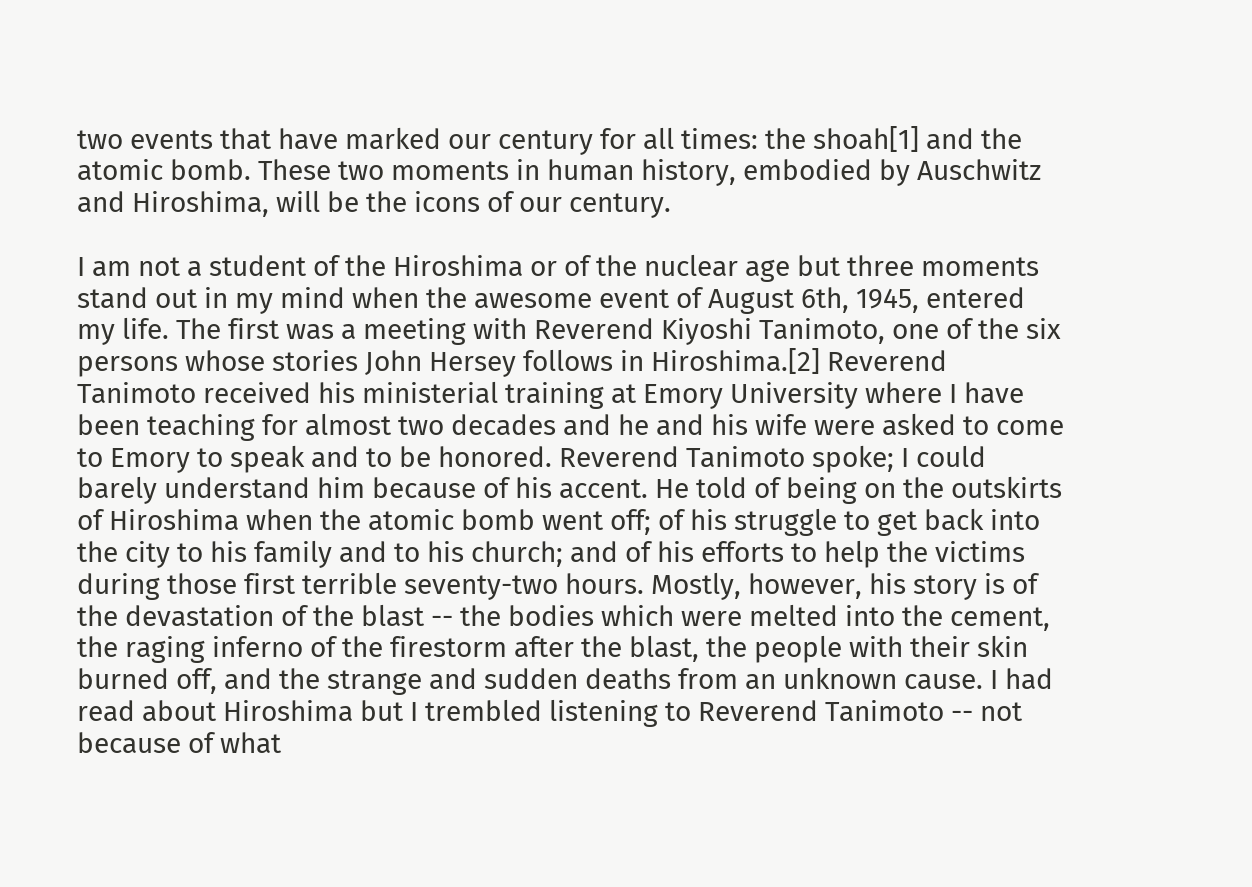two events that have marked our century for all times: the shoah[1] and the atomic bomb. These two moments in human history, embodied by Auschwitz and Hiroshima, will be the icons of our century.

I am not a student of the Hiroshima or of the nuclear age but three moments stand out in my mind when the awesome event of August 6th, 1945, entered my life. The first was a meeting with Reverend Kiyoshi Tanimoto, one of the six persons whose stories John Hersey follows in Hiroshima.[2] Reverend Tanimoto received his ministerial training at Emory University where I have been teaching for almost two decades and he and his wife were asked to come to Emory to speak and to be honored. Reverend Tanimoto spoke; I could barely understand him because of his accent. He told of being on the outskirts of Hiroshima when the atomic bomb went off; of his struggle to get back into the city to his family and to his church; and of his efforts to help the victims during those first terrible seventy-two hours. Mostly, however, his story is of the devastation of the blast -- the bodies which were melted into the cement, the raging inferno of the firestorm after the blast, the people with their skin burned off, and the strange and sudden deaths from an unknown cause. I had read about Hiroshima but I trembled listening to Reverend Tanimoto -- not because of what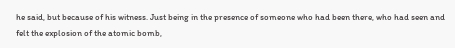he said, but because of his witness. Just being in the presence of someone who had been there, who had seen and felt the explosion of the atomic bomb,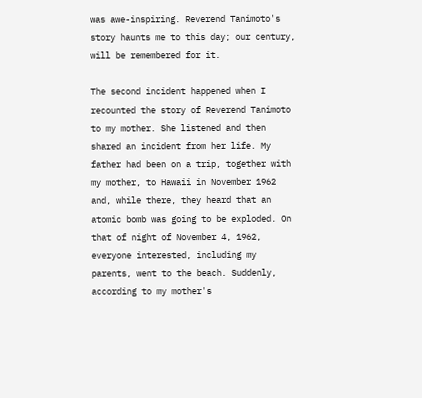was awe-inspiring. Reverend Tanimoto's story haunts me to this day; our century, will be remembered for it.

The second incident happened when I recounted the story of Reverend Tanimoto to my mother. She listened and then shared an incident from her life. My father had been on a trip, together with my mother, to Hawaii in November 1962 and, while there, they heard that an atomic bomb was going to be exploded. On that of night of November 4, 1962, everyone interested, including my parents, went to the beach. Suddenly, according to my mother's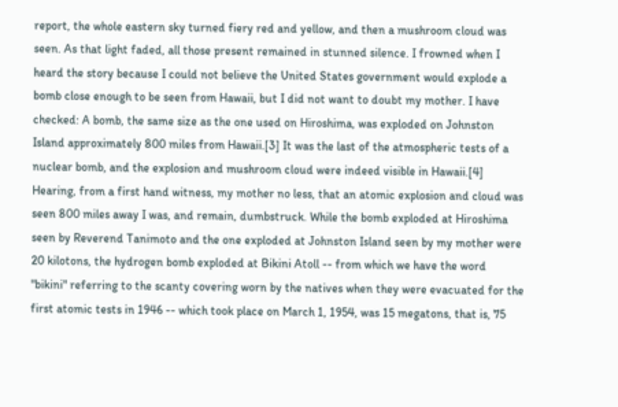report, the whole eastern sky turned fiery red and yellow, and then a mushroom cloud was seen. As that light faded, all those present remained in stunned silence. I frowned when I heard the story because I could not believe the United States government would explode a bomb close enough to be seen from Hawaii, but I did not want to doubt my mother. I have checked: A bomb, the same size as the one used on Hiroshima, was exploded on Johnston Island approximately 800 miles from Hawaii.[3] It was the last of the atmospheric tests of a nuclear bomb, and the explosion and mushroom cloud were indeed visible in Hawaii.[4] Hearing, from a first hand witness, my mother no less, that an atomic explosion and cloud was seen 800 miles away I was, and remain, dumbstruck. While the bomb exploded at Hiroshima seen by Reverend Tanimoto and the one exploded at Johnston Island seen by my mother were 20 kilotons, the hydrogen bomb exploded at Bikini Atoll -- from which we have the word "bikini" referring to the scanty covering worn by the natives when they were evacuated for the first atomic tests in 1946 -- which took place on March 1, 1954, was 15 megatons, that is, 75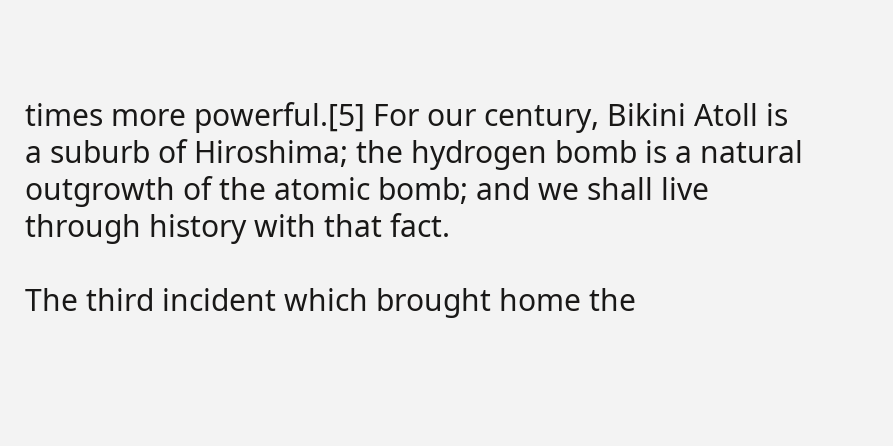times more powerful.[5] For our century, Bikini Atoll is a suburb of Hiroshima; the hydrogen bomb is a natural outgrowth of the atomic bomb; and we shall live through history with that fact.

The third incident which brought home the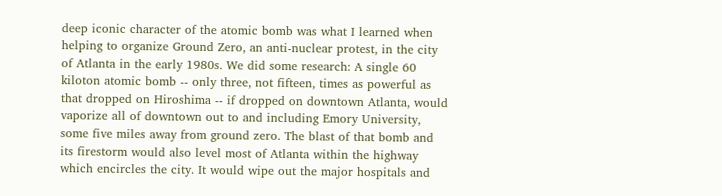deep iconic character of the atomic bomb was what I learned when helping to organize Ground Zero, an anti-nuclear protest, in the city of Atlanta in the early 1980s. We did some research: A single 60 kiloton atomic bomb -- only three, not fifteen, times as powerful as that dropped on Hiroshima -- if dropped on downtown Atlanta, would vaporize all of downtown out to and including Emory University, some five miles away from ground zero. The blast of that bomb and its firestorm would also level most of Atlanta within the highway which encircles the city. It would wipe out the major hospitals and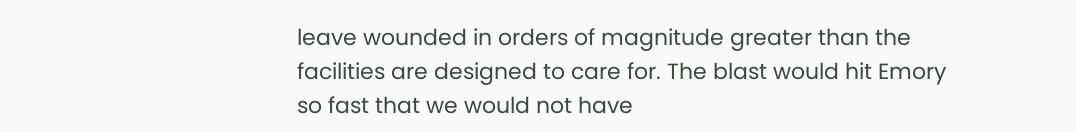leave wounded in orders of magnitude greater than the facilities are designed to care for. The blast would hit Emory so fast that we would not have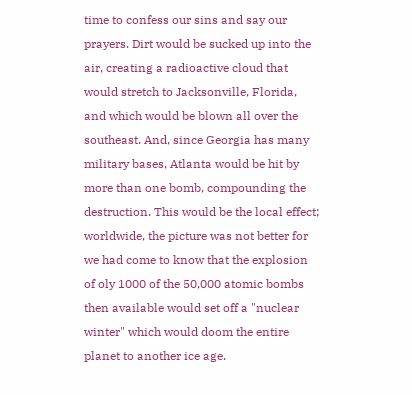time to confess our sins and say our prayers. Dirt would be sucked up into the air, creating a radioactive cloud that would stretch to Jacksonville, Florida, and which would be blown all over the southeast. And, since Georgia has many military bases, Atlanta would be hit by more than one bomb, compounding the destruction. This would be the local effect; worldwide, the picture was not better for we had come to know that the explosion of oly 1000 of the 50,000 atomic bombs then available would set off a "nuclear winter" which would doom the entire planet to another ice age.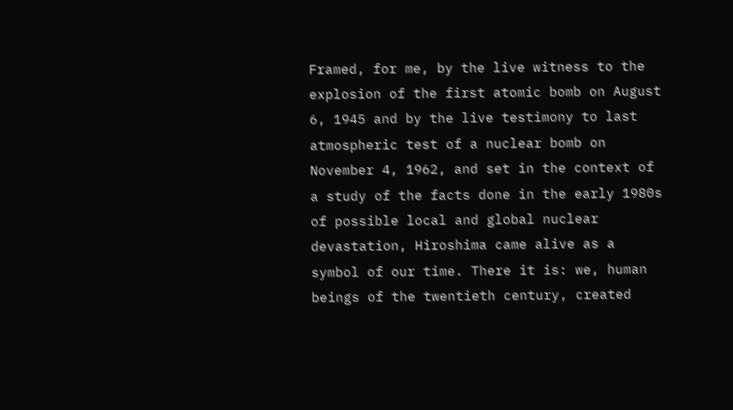Framed, for me, by the live witness to the explosion of the first atomic bomb on August 6, 1945 and by the live testimony to last atmospheric test of a nuclear bomb on November 4, 1962, and set in the context of a study of the facts done in the early 1980s of possible local and global nuclear devastation, Hiroshima came alive as a symbol of our time. There it is: we, human beings of the twentieth century, created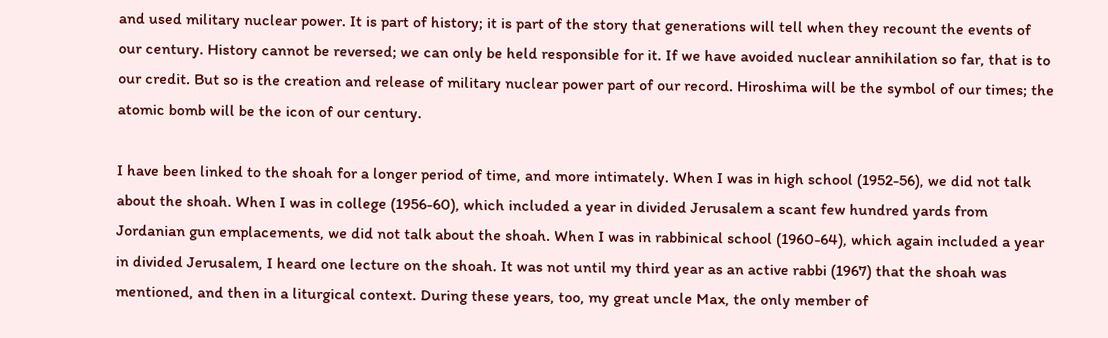and used military nuclear power. It is part of history; it is part of the story that generations will tell when they recount the events of our century. History cannot be reversed; we can only be held responsible for it. If we have avoided nuclear annihilation so far, that is to our credit. But so is the creation and release of military nuclear power part of our record. Hiroshima will be the symbol of our times; the atomic bomb will be the icon of our century.

I have been linked to the shoah for a longer period of time, and more intimately. When I was in high school (1952-56), we did not talk about the shoah. When I was in college (1956-60), which included a year in divided Jerusalem a scant few hundred yards from Jordanian gun emplacements, we did not talk about the shoah. When I was in rabbinical school (1960-64), which again included a year in divided Jerusalem, I heard one lecture on the shoah. It was not until my third year as an active rabbi (1967) that the shoah was mentioned, and then in a liturgical context. During these years, too, my great uncle Max, the only member of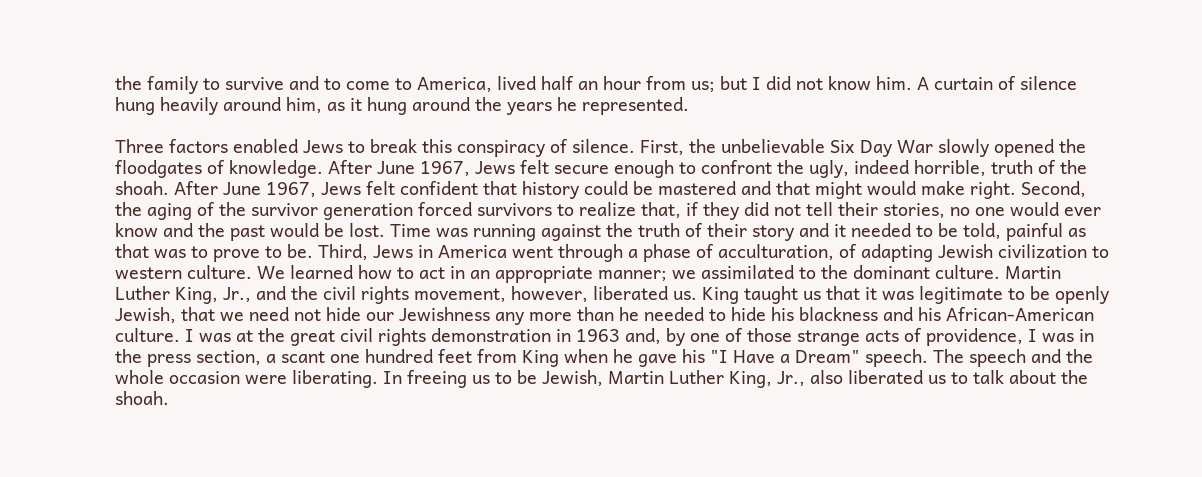the family to survive and to come to America, lived half an hour from us; but I did not know him. A curtain of silence hung heavily around him, as it hung around the years he represented.

Three factors enabled Jews to break this conspiracy of silence. First, the unbelievable Six Day War slowly opened the floodgates of knowledge. After June 1967, Jews felt secure enough to confront the ugly, indeed horrible, truth of the shoah. After June 1967, Jews felt confident that history could be mastered and that might would make right. Second, the aging of the survivor generation forced survivors to realize that, if they did not tell their stories, no one would ever know and the past would be lost. Time was running against the truth of their story and it needed to be told, painful as that was to prove to be. Third, Jews in America went through a phase of acculturation, of adapting Jewish civilization to western culture. We learned how to act in an appropriate manner; we assimilated to the dominant culture. Martin Luther King, Jr., and the civil rights movement, however, liberated us. King taught us that it was legitimate to be openly Jewish, that we need not hide our Jewishness any more than he needed to hide his blackness and his African-American culture. I was at the great civil rights demonstration in 1963 and, by one of those strange acts of providence, I was in the press section, a scant one hundred feet from King when he gave his "I Have a Dream" speech. The speech and the whole occasion were liberating. In freeing us to be Jewish, Martin Luther King, Jr., also liberated us to talk about the shoah.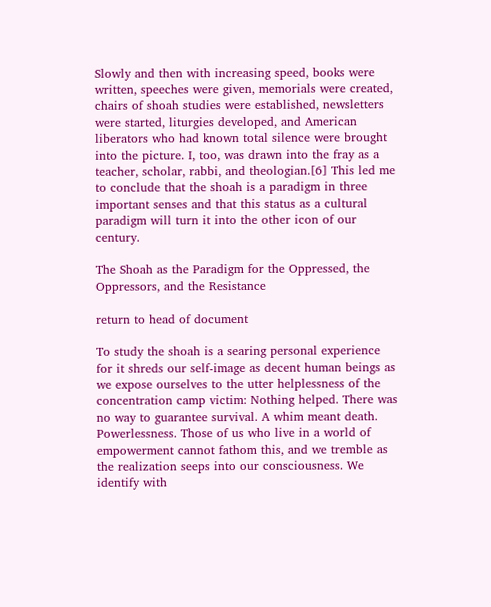Slowly and then with increasing speed, books were written, speeches were given, memorials were created, chairs of shoah studies were established, newsletters were started, liturgies developed, and American liberators who had known total silence were brought into the picture. I, too, was drawn into the fray as a teacher, scholar, rabbi, and theologian.[6] This led me to conclude that the shoah is a paradigm in three important senses and that this status as a cultural paradigm will turn it into the other icon of our century.

The Shoah as the Paradigm for the Oppressed, the Oppressors, and the Resistance

return to head of document

To study the shoah is a searing personal experience for it shreds our self-image as decent human beings as we expose ourselves to the utter helplessness of the concentration camp victim: Nothing helped. There was no way to guarantee survival. A whim meant death. Powerlessness. Those of us who live in a world of empowerment cannot fathom this, and we tremble as the realization seeps into our consciousness. We identify with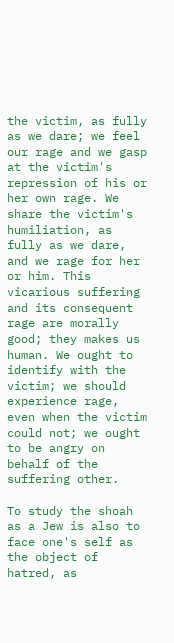the victim, as fully as we dare; we feel our rage and we gasp at the victim's repression of his or her own rage. We share the victim's humiliation, as fully as we dare, and we rage for her or him. This vicarious suffering and its consequent rage are morally good; they makes us human. We ought to identify with the victim; we should experience rage, even when the victim could not; we ought to be angry on behalf of the suffering other.

To study the shoah as a Jew is also to face one's self as the object of hatred, as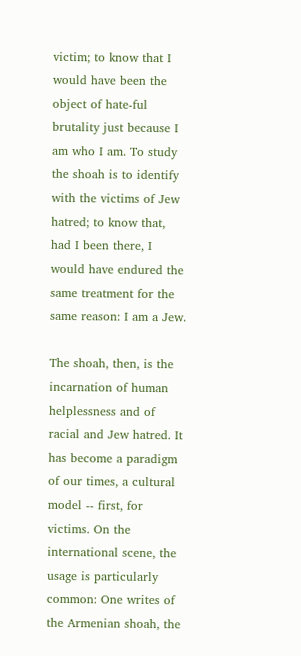victim; to know that I would have been the object of hate-ful brutality just because I am who I am. To study the shoah is to identify with the victims of Jew hatred; to know that, had I been there, I would have endured the same treatment for the same reason: I am a Jew.

The shoah, then, is the incarnation of human helplessness and of racial and Jew hatred. It has become a paradigm of our times, a cultural model -- first, for victims. On the international scene, the usage is particularly common: One writes of the Armenian shoah, the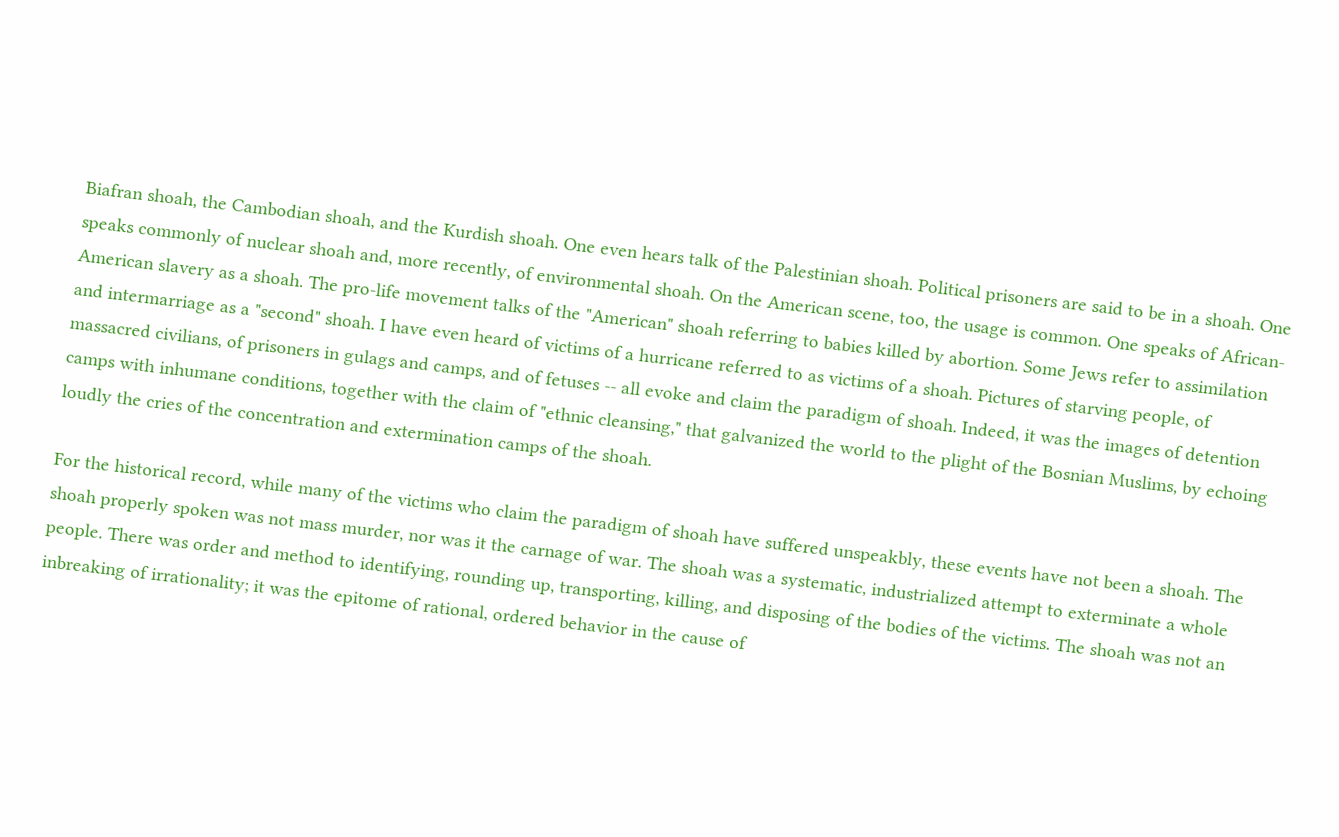Biafran shoah, the Cambodian shoah, and the Kurdish shoah. One even hears talk of the Palestinian shoah. Political prisoners are said to be in a shoah. One speaks commonly of nuclear shoah and, more recently, of environmental shoah. On the American scene, too, the usage is common. One speaks of African-American slavery as a shoah. The pro-life movement talks of the "American" shoah referring to babies killed by abortion. Some Jews refer to assimilation and intermarriage as a "second" shoah. I have even heard of victims of a hurricane referred to as victims of a shoah. Pictures of starving people, of massacred civilians, of prisoners in gulags and camps, and of fetuses -- all evoke and claim the paradigm of shoah. Indeed, it was the images of detention camps with inhumane conditions, together with the claim of "ethnic cleansing," that galvanized the world to the plight of the Bosnian Muslims, by echoing loudly the cries of the concentration and extermination camps of the shoah.

For the historical record, while many of the victims who claim the paradigm of shoah have suffered unspeakbly, these events have not been a shoah. The shoah properly spoken was not mass murder, nor was it the carnage of war. The shoah was a systematic, industrialized attempt to exterminate a whole people. There was order and method to identifying, rounding up, transporting, killing, and disposing of the bodies of the victims. The shoah was not an inbreaking of irrationality; it was the epitome of rational, ordered behavior in the cause of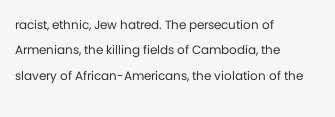racist, ethnic, Jew hatred. The persecution of Armenians, the killing fields of Cambodia, the slavery of African-Americans, the violation of the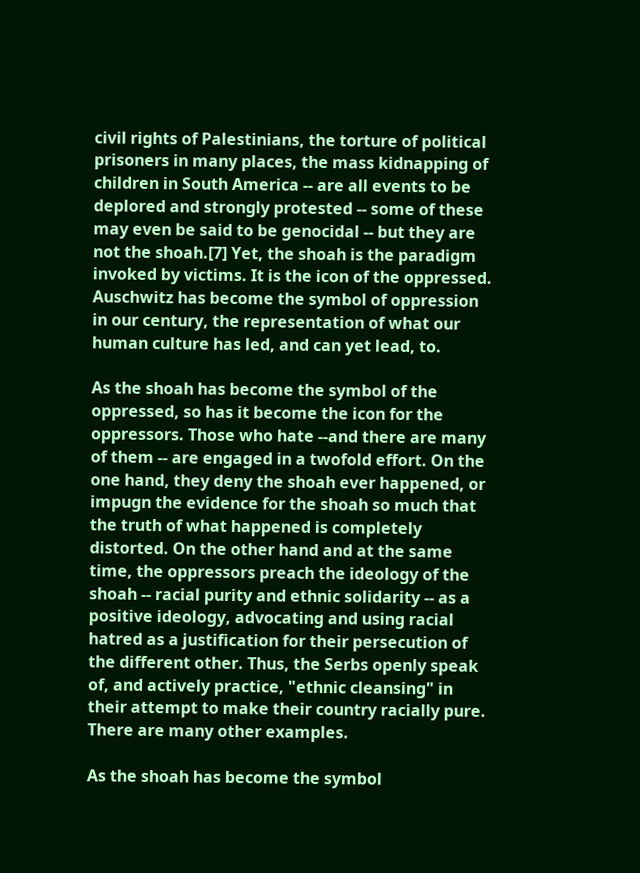civil rights of Palestinians, the torture of political prisoners in many places, the mass kidnapping of children in South America -- are all events to be deplored and strongly protested -- some of these may even be said to be genocidal -- but they are not the shoah.[7] Yet, the shoah is the paradigm invoked by victims. It is the icon of the oppressed. Auschwitz has become the symbol of oppression in our century, the representation of what our human culture has led, and can yet lead, to.

As the shoah has become the symbol of the oppressed, so has it become the icon for the oppressors. Those who hate --and there are many of them -- are engaged in a twofold effort. On the one hand, they deny the shoah ever happened, or impugn the evidence for the shoah so much that the truth of what happened is completely distorted. On the other hand and at the same time, the oppressors preach the ideology of the shoah -- racial purity and ethnic solidarity -- as a positive ideology, advocating and using racial hatred as a justification for their persecution of the different other. Thus, the Serbs openly speak of, and actively practice, "ethnic cleansing" in their attempt to make their country racially pure. There are many other examples.

As the shoah has become the symbol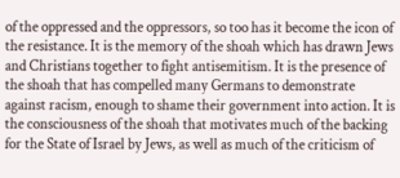of the oppressed and the oppressors, so too has it become the icon of the resistance. It is the memory of the shoah which has drawn Jews and Christians together to fight antisemitism. It is the presence of the shoah that has compelled many Germans to demonstrate against racism, enough to shame their government into action. It is the consciousness of the shoah that motivates much of the backing for the State of Israel by Jews, as well as much of the criticism of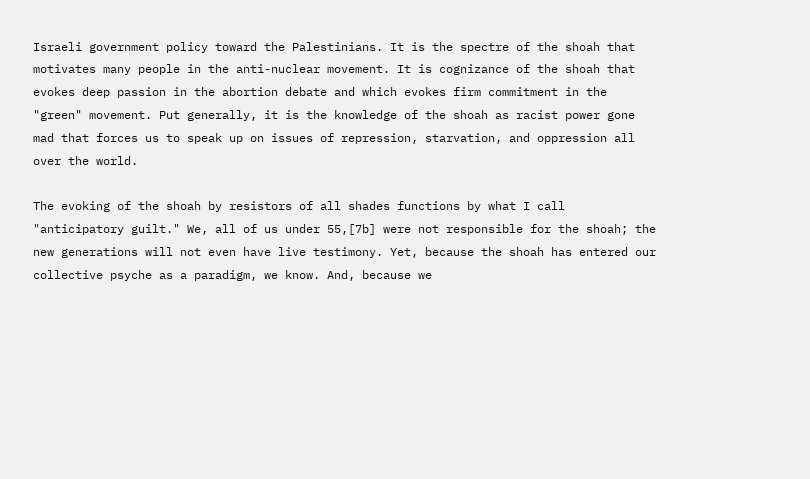Israeli government policy toward the Palestinians. It is the spectre of the shoah that motivates many people in the anti-nuclear movement. It is cognizance of the shoah that evokes deep passion in the abortion debate and which evokes firm commitment in the "green" movement. Put generally, it is the knowledge of the shoah as racist power gone mad that forces us to speak up on issues of repression, starvation, and oppression all over the world.

The evoking of the shoah by resistors of all shades functions by what I call "anticipatory guilt." We, all of us under 55,[7b] were not responsible for the shoah; the new generations will not even have live testimony. Yet, because the shoah has entered our collective psyche as a paradigm, we know. And, because we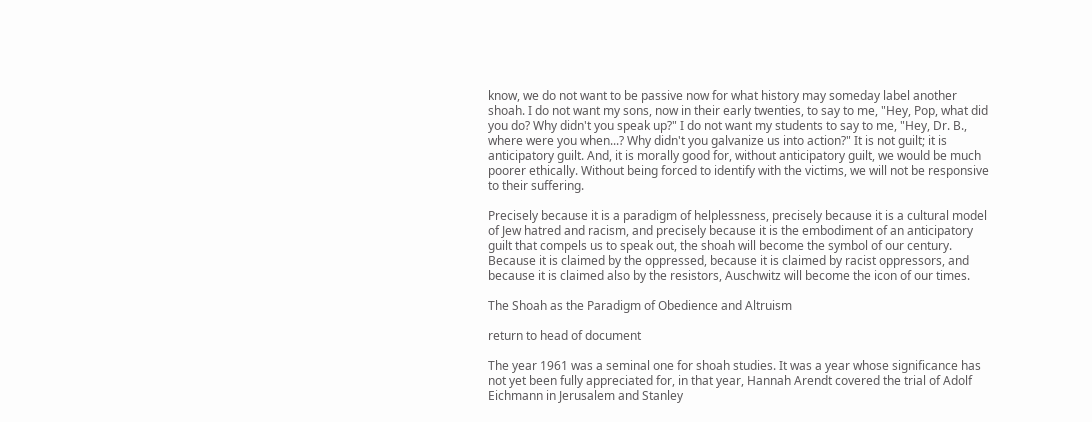know, we do not want to be passive now for what history may someday label another shoah. I do not want my sons, now in their early twenties, to say to me, "Hey, Pop, what did you do? Why didn't you speak up?" I do not want my students to say to me, "Hey, Dr. B., where were you when...? Why didn't you galvanize us into action?" It is not guilt; it is anticipatory guilt. And, it is morally good for, without anticipatory guilt, we would be much poorer ethically. Without being forced to identify with the victims, we will not be responsive to their suffering.

Precisely because it is a paradigm of helplessness, precisely because it is a cultural model of Jew hatred and racism, and precisely because it is the embodiment of an anticipatory guilt that compels us to speak out, the shoah will become the symbol of our century. Because it is claimed by the oppressed, because it is claimed by racist oppressors, and because it is claimed also by the resistors, Auschwitz will become the icon of our times.

The Shoah as the Paradigm of Obedience and Altruism

return to head of document

The year 1961 was a seminal one for shoah studies. It was a year whose significance has not yet been fully appreciated for, in that year, Hannah Arendt covered the trial of Adolf Eichmann in Jerusalem and Stanley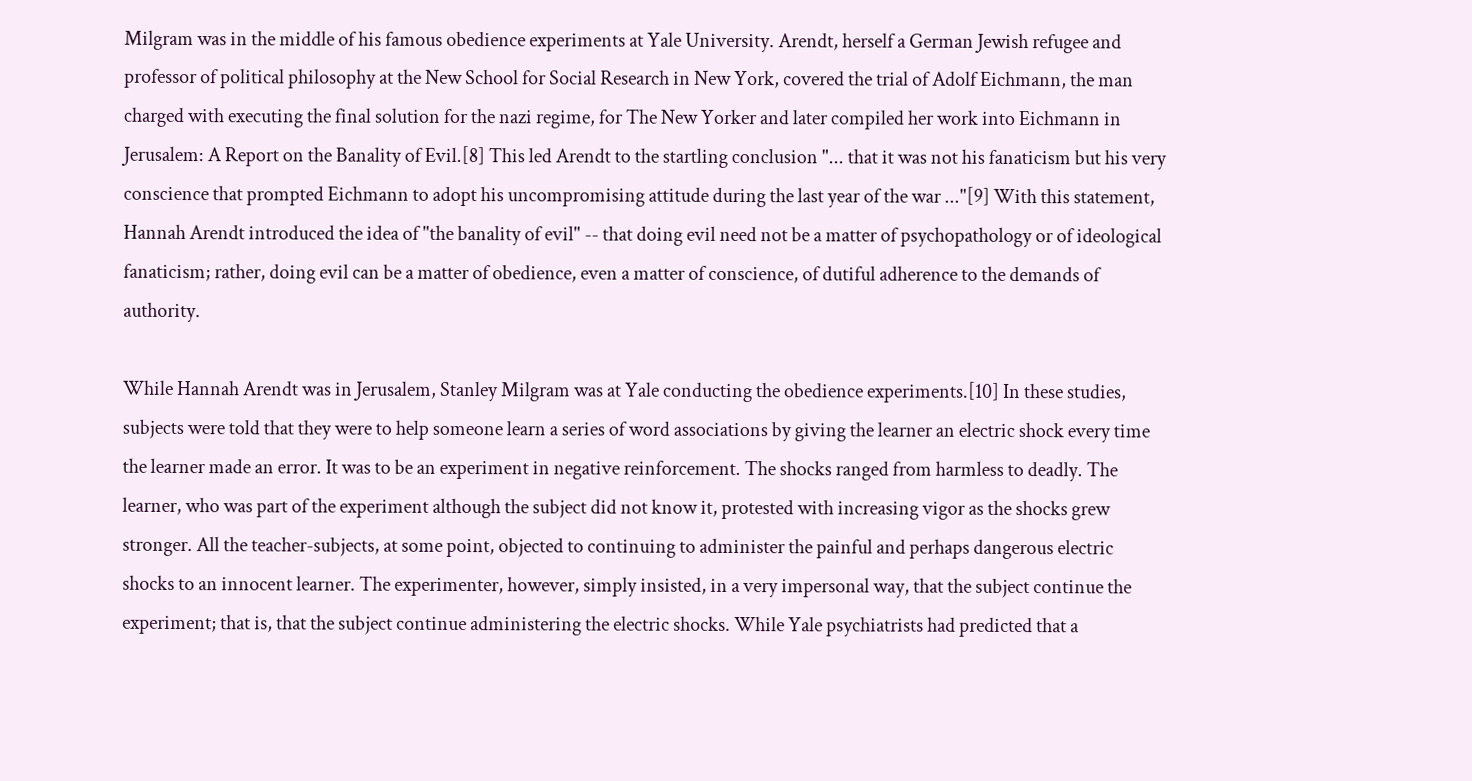Milgram was in the middle of his famous obedience experiments at Yale University. Arendt, herself a German Jewish refugee and professor of political philosophy at the New School for Social Research in New York, covered the trial of Adolf Eichmann, the man charged with executing the final solution for the nazi regime, for The New Yorker and later compiled her work into Eichmann in Jerusalem: A Report on the Banality of Evil.[8] This led Arendt to the startling conclusion "... that it was not his fanaticism but his very conscience that prompted Eichmann to adopt his uncompromising attitude during the last year of the war ..."[9] With this statement, Hannah Arendt introduced the idea of "the banality of evil" -- that doing evil need not be a matter of psychopathology or of ideological fanaticism; rather, doing evil can be a matter of obedience, even a matter of conscience, of dutiful adherence to the demands of authority.

While Hannah Arendt was in Jerusalem, Stanley Milgram was at Yale conducting the obedience experiments.[10] In these studies, subjects were told that they were to help someone learn a series of word associations by giving the learner an electric shock every time the learner made an error. It was to be an experiment in negative reinforcement. The shocks ranged from harmless to deadly. The learner, who was part of the experiment although the subject did not know it, protested with increasing vigor as the shocks grew stronger. All the teacher-subjects, at some point, objected to continuing to administer the painful and perhaps dangerous electric shocks to an innocent learner. The experimenter, however, simply insisted, in a very impersonal way, that the subject continue the experiment; that is, that the subject continue administering the electric shocks. While Yale psychiatrists had predicted that a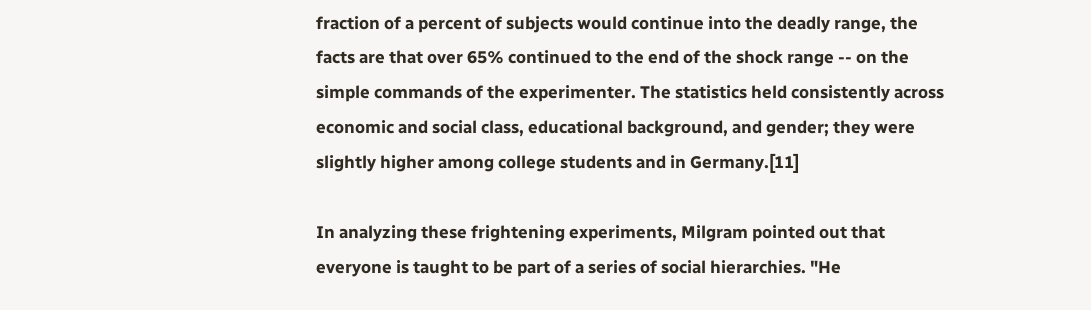fraction of a percent of subjects would continue into the deadly range, the facts are that over 65% continued to the end of the shock range -- on the simple commands of the experimenter. The statistics held consistently across economic and social class, educational background, and gender; they were slightly higher among college students and in Germany.[11]

In analyzing these frightening experiments, Milgram pointed out that everyone is taught to be part of a series of social hierarchies. "He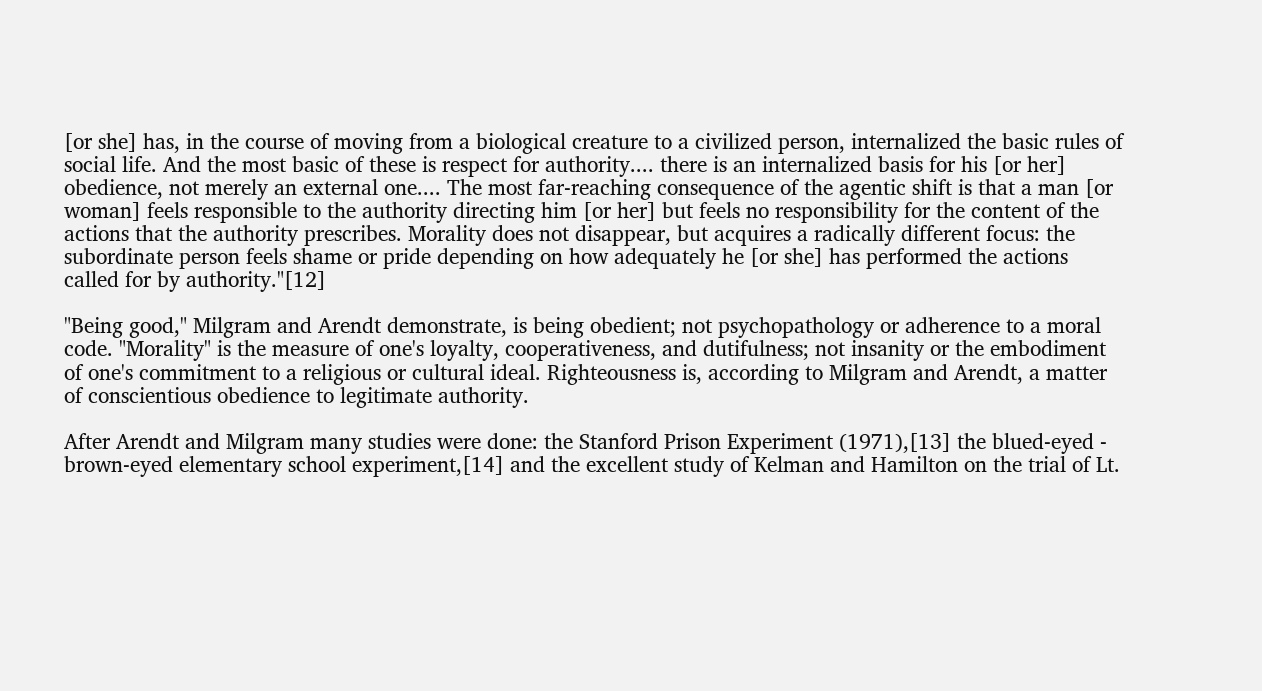[or she] has, in the course of moving from a biological creature to a civilized person, internalized the basic rules of social life. And the most basic of these is respect for authority.... there is an internalized basis for his [or her] obedience, not merely an external one.... The most far-reaching consequence of the agentic shift is that a man [or woman] feels responsible to the authority directing him [or her] but feels no responsibility for the content of the actions that the authority prescribes. Morality does not disappear, but acquires a radically different focus: the subordinate person feels shame or pride depending on how adequately he [or she] has performed the actions called for by authority."[12]

"Being good," Milgram and Arendt demonstrate, is being obedient; not psychopathology or adherence to a moral code. "Morality" is the measure of one's loyalty, cooperativeness, and dutifulness; not insanity or the embodiment of one's commitment to a religious or cultural ideal. Righteousness is, according to Milgram and Arendt, a matter of conscientious obedience to legitimate authority.

After Arendt and Milgram many studies were done: the Stanford Prison Experiment (1971),[13] the blued-eyed - brown-eyed elementary school experiment,[14] and the excellent study of Kelman and Hamilton on the trial of Lt.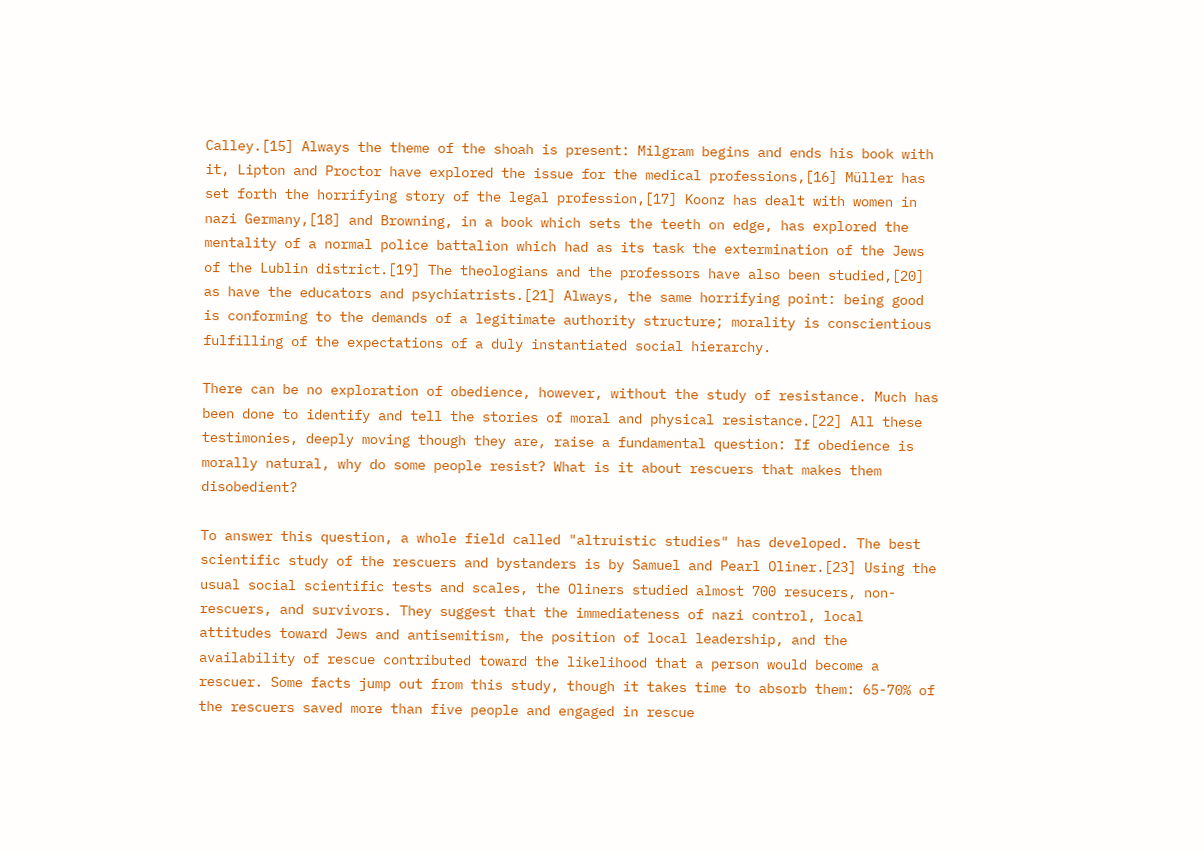Calley.[15] Always the theme of the shoah is present: Milgram begins and ends his book with it, Lipton and Proctor have explored the issue for the medical professions,[16] Müller has set forth the horrifying story of the legal profession,[17] Koonz has dealt with women in nazi Germany,[18] and Browning, in a book which sets the teeth on edge, has explored the mentality of a normal police battalion which had as its task the extermination of the Jews of the Lublin district.[19] The theologians and the professors have also been studied,[20] as have the educators and psychiatrists.[21] Always, the same horrifying point: being good is conforming to the demands of a legitimate authority structure; morality is conscientious fulfilling of the expectations of a duly instantiated social hierarchy.

There can be no exploration of obedience, however, without the study of resistance. Much has been done to identify and tell the stories of moral and physical resistance.[22] All these testimonies, deeply moving though they are, raise a fundamental question: If obedience is morally natural, why do some people resist? What is it about rescuers that makes them disobedient?

To answer this question, a whole field called "altruistic studies" has developed. The best scientific study of the rescuers and bystanders is by Samuel and Pearl Oliner.[23] Using the usual social scientific tests and scales, the Oliners studied almost 700 resucers, non-rescuers, and survivors. They suggest that the immediateness of nazi control, local attitudes toward Jews and antisemitism, the position of local leadership, and the availability of rescue contributed toward the likelihood that a person would become a rescuer. Some facts jump out from this study, though it takes time to absorb them: 65-70% of the rescuers saved more than five people and engaged in rescue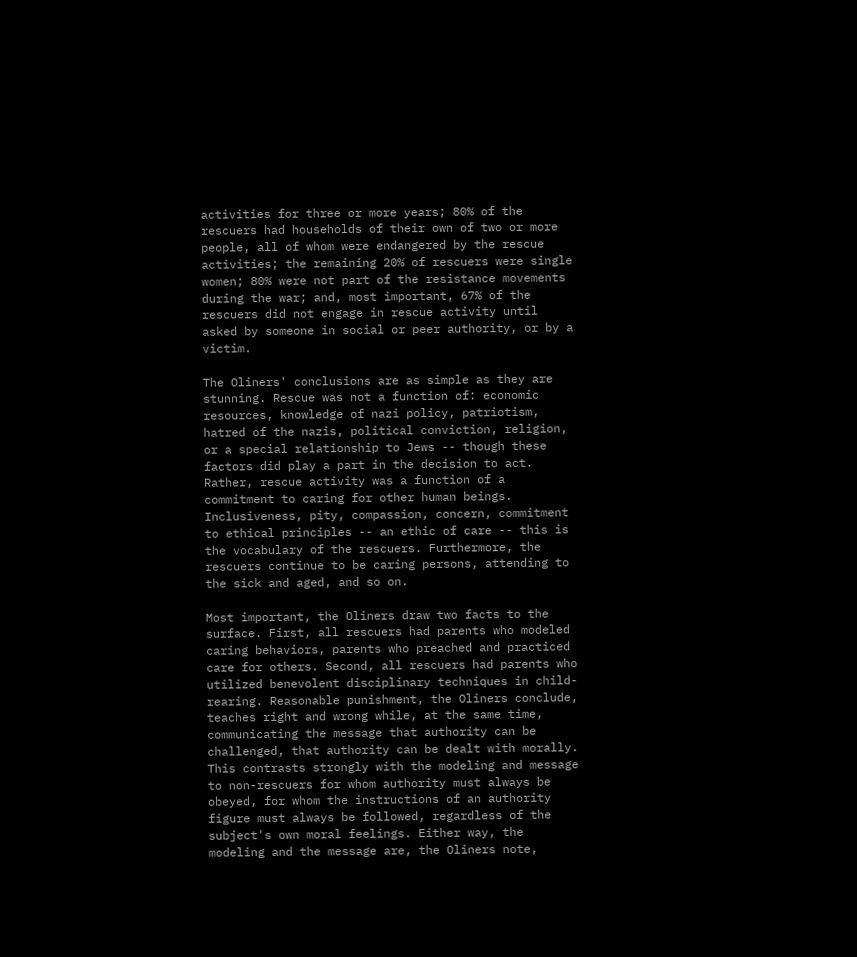activities for three or more years; 80% of the rescuers had households of their own of two or more people, all of whom were endangered by the rescue activities; the remaining 20% of rescuers were single women; 80% were not part of the resistance movements during the war; and, most important, 67% of the rescuers did not engage in rescue activity until asked by someone in social or peer authority, or by a victim.

The Oliners' conclusions are as simple as they are stunning. Rescue was not a function of: economic resources, knowledge of nazi policy, patriotism, hatred of the nazis, political conviction, religion, or a special relationship to Jews -- though these factors did play a part in the decision to act. Rather, rescue activity was a function of a commitment to caring for other human beings. Inclusiveness, pity, compassion, concern, commitment to ethical principles -- an ethic of care -- this is the vocabulary of the rescuers. Furthermore, the rescuers continue to be caring persons, attending to the sick and aged, and so on.

Most important, the Oliners draw two facts to the surface. First, all rescuers had parents who modeled caring behaviors, parents who preached and practiced care for others. Second, all rescuers had parents who utilized benevolent disciplinary techniques in child-rearing. Reasonable punishment, the Oliners conclude, teaches right and wrong while, at the same time, communicating the message that authority can be challenged, that authority can be dealt with morally. This contrasts strongly with the modeling and message to non-rescuers for whom authority must always be obeyed, for whom the instructions of an authority figure must always be followed, regardless of the subject's own moral feelings. Either way, the modeling and the message are, the Oliners note,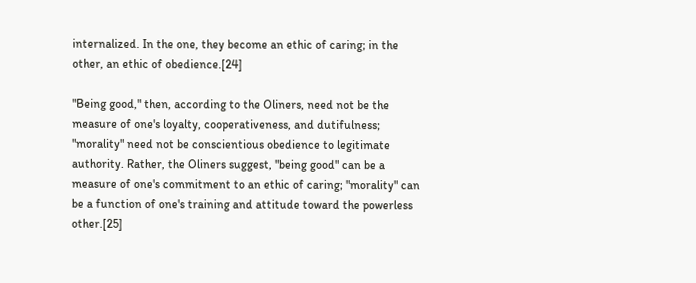internalized. In the one, they become an ethic of caring; in the other, an ethic of obedience.[24]

"Being good," then, according to the Oliners, need not be the measure of one's loyalty, cooperativeness, and dutifulness; "morality" need not be conscientious obedience to legitimate authority. Rather, the Oliners suggest, "being good" can be a measure of one's commitment to an ethic of caring; "morality" can be a function of one's training and attitude toward the powerless other.[25]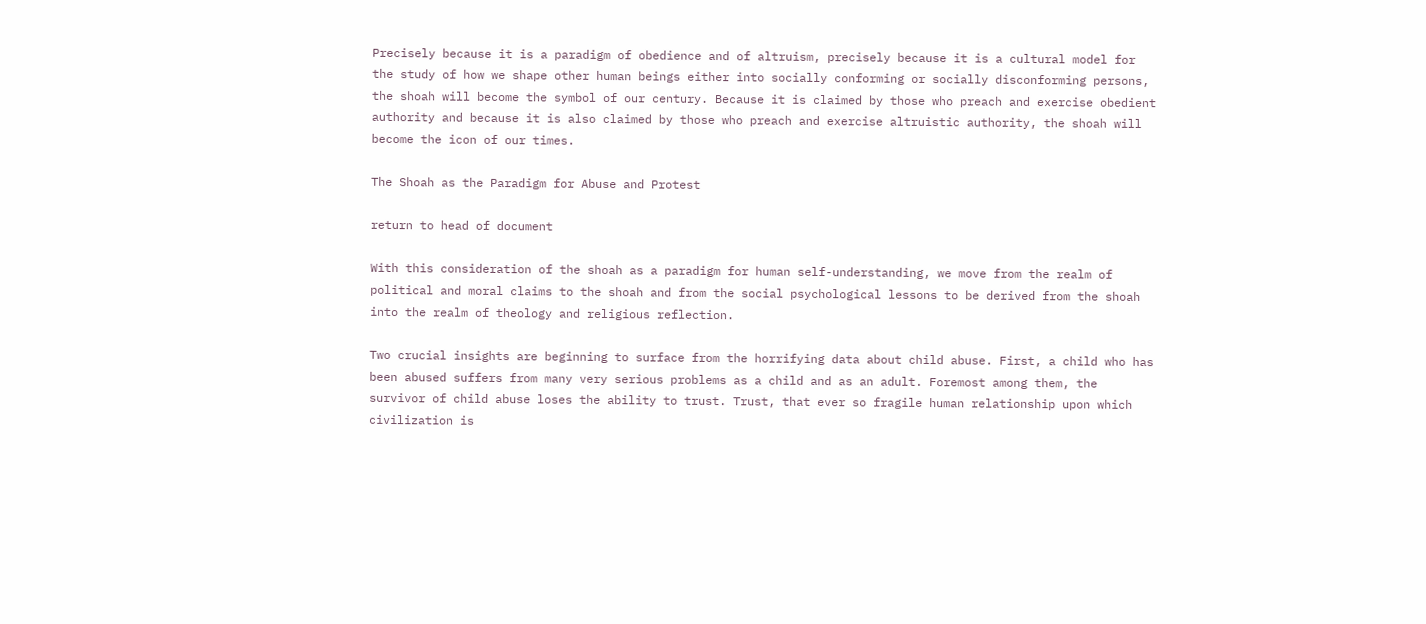Precisely because it is a paradigm of obedience and of altruism, precisely because it is a cultural model for the study of how we shape other human beings either into socially conforming or socially disconforming persons, the shoah will become the symbol of our century. Because it is claimed by those who preach and exercise obedient authority and because it is also claimed by those who preach and exercise altruistic authority, the shoah will become the icon of our times.

The Shoah as the Paradigm for Abuse and Protest

return to head of document

With this consideration of the shoah as a paradigm for human self-understanding, we move from the realm of political and moral claims to the shoah and from the social psychological lessons to be derived from the shoah into the realm of theology and religious reflection.

Two crucial insights are beginning to surface from the horrifying data about child abuse. First, a child who has been abused suffers from many very serious problems as a child and as an adult. Foremost among them, the survivor of child abuse loses the ability to trust. Trust, that ever so fragile human relationship upon which civilization is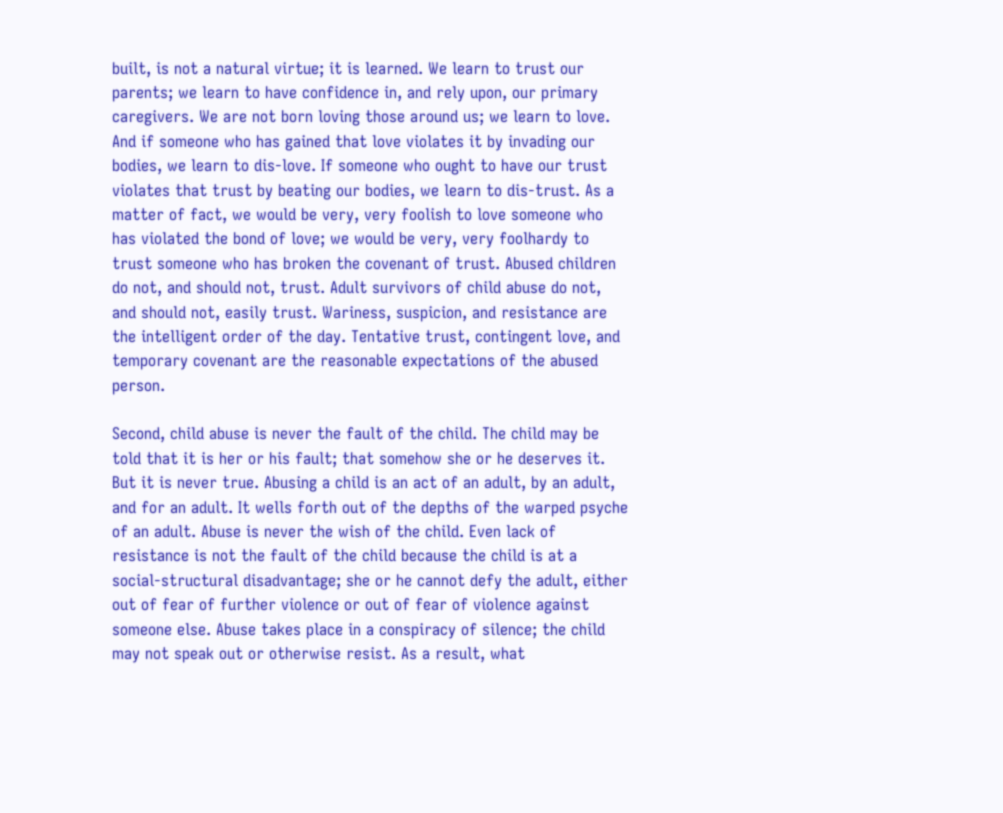built, is not a natural virtue; it is learned. We learn to trust our parents; we learn to have confidence in, and rely upon, our primary caregivers. We are not born loving those around us; we learn to love. And if someone who has gained that love violates it by invading our bodies, we learn to dis-love. If someone who ought to have our trust violates that trust by beating our bodies, we learn to dis-trust. As a matter of fact, we would be very, very foolish to love someone who has violated the bond of love; we would be very, very foolhardy to trust someone who has broken the covenant of trust. Abused children do not, and should not, trust. Adult survivors of child abuse do not, and should not, easily trust. Wariness, suspicion, and resistance are the intelligent order of the day. Tentative trust, contingent love, and temporary covenant are the reasonable expectations of the abused person.

Second, child abuse is never the fault of the child. The child may be told that it is her or his fault; that somehow she or he deserves it. But it is never true. Abusing a child is an act of an adult, by an adult, and for an adult. It wells forth out of the depths of the warped psyche of an adult. Abuse is never the wish of the child. Even lack of resistance is not the fault of the child because the child is at a social-structural disadvantage; she or he cannot defy the adult, either out of fear of further violence or out of fear of violence against someone else. Abuse takes place in a conspiracy of silence; the child may not speak out or otherwise resist. As a result, what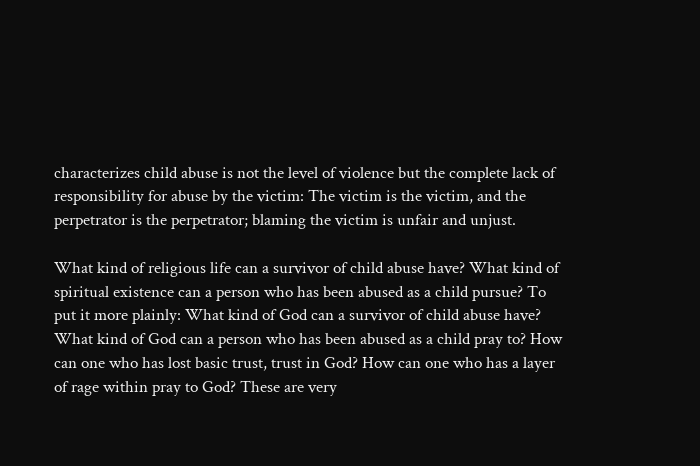characterizes child abuse is not the level of violence but the complete lack of responsibility for abuse by the victim: The victim is the victim, and the perpetrator is the perpetrator; blaming the victim is unfair and unjust.

What kind of religious life can a survivor of child abuse have? What kind of spiritual existence can a person who has been abused as a child pursue? To put it more plainly: What kind of God can a survivor of child abuse have? What kind of God can a person who has been abused as a child pray to? How can one who has lost basic trust, trust in God? How can one who has a layer of rage within pray to God? These are very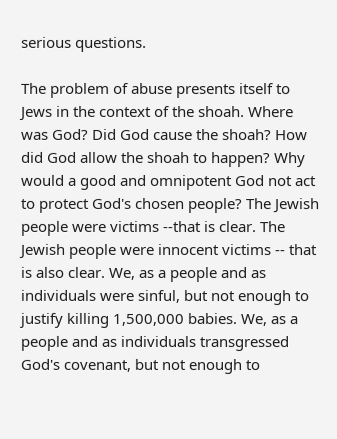serious questions.

The problem of abuse presents itself to Jews in the context of the shoah. Where was God? Did God cause the shoah? How did God allow the shoah to happen? Why would a good and omnipotent God not act to protect God's chosen people? The Jewish people were victims --that is clear. The Jewish people were innocent victims -- that is also clear. We, as a people and as individuals were sinful, but not enough to justify killing 1,500,000 babies. We, as a people and as individuals transgressed God's covenant, but not enough to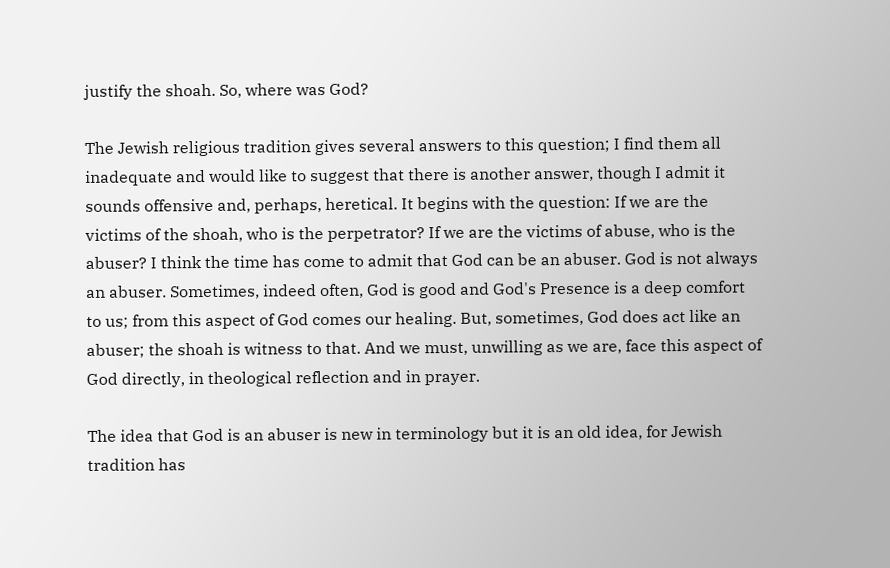justify the shoah. So, where was God?

The Jewish religious tradition gives several answers to this question; I find them all inadequate and would like to suggest that there is another answer, though I admit it sounds offensive and, perhaps, heretical. It begins with the question: If we are the victims of the shoah, who is the perpetrator? If we are the victims of abuse, who is the abuser? I think the time has come to admit that God can be an abuser. God is not always an abuser. Sometimes, indeed often, God is good and God's Presence is a deep comfort to us; from this aspect of God comes our healing. But, sometimes, God does act like an abuser; the shoah is witness to that. And we must, unwilling as we are, face this aspect of God directly, in theological reflection and in prayer.

The idea that God is an abuser is new in terminology but it is an old idea, for Jewish tradition has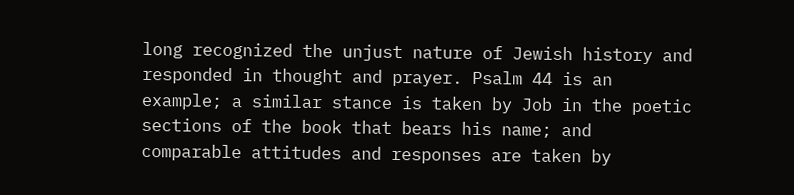long recognized the unjust nature of Jewish history and responded in thought and prayer. Psalm 44 is an example; a similar stance is taken by Job in the poetic sections of the book that bears his name; and comparable attitudes and responses are taken by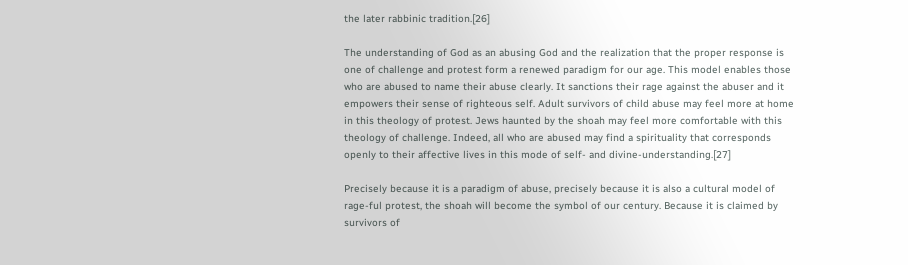the later rabbinic tradition.[26]

The understanding of God as an abusing God and the realization that the proper response is one of challenge and protest form a renewed paradigm for our age. This model enables those who are abused to name their abuse clearly. It sanctions their rage against the abuser and it empowers their sense of righteous self. Adult survivors of child abuse may feel more at home in this theology of protest. Jews haunted by the shoah may feel more comfortable with this theology of challenge. Indeed, all who are abused may find a spirituality that corresponds openly to their affective lives in this mode of self- and divine-understanding.[27]

Precisely because it is a paradigm of abuse, precisely because it is also a cultural model of rage-ful protest, the shoah will become the symbol of our century. Because it is claimed by survivors of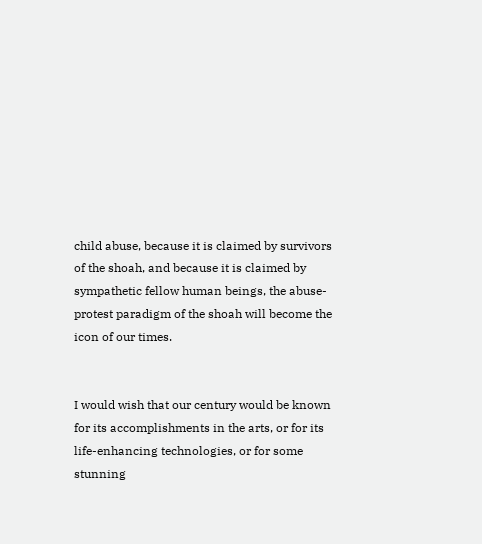child abuse, because it is claimed by survivors of the shoah, and because it is claimed by sympathetic fellow human beings, the abuse-protest paradigm of the shoah will become the icon of our times.


I would wish that our century would be known for its accomplishments in the arts, or for its life-enhancing technologies, or for some stunning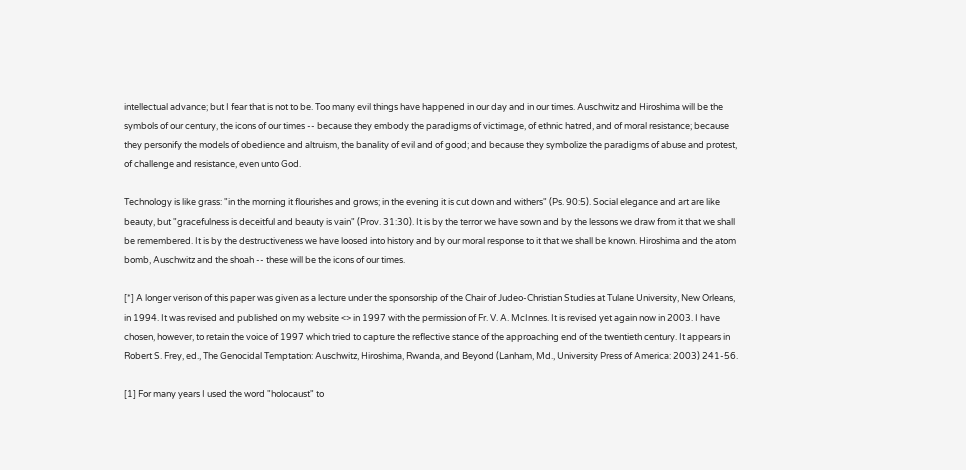intellectual advance; but I fear that is not to be. Too many evil things have happened in our day and in our times. Auschwitz and Hiroshima will be the symbols of our century, the icons of our times -- because they embody the paradigms of victimage, of ethnic hatred, and of moral resistance; because they personify the models of obedience and altruism, the banality of evil and of good; and because they symbolize the paradigms of abuse and protest, of challenge and resistance, even unto God.

Technology is like grass: "in the morning it flourishes and grows; in the evening it is cut down and withers" (Ps. 90:5). Social elegance and art are like beauty, but "gracefulness is deceitful and beauty is vain" (Prov. 31:30). It is by the terror we have sown and by the lessons we draw from it that we shall be remembered. It is by the destructiveness we have loosed into history and by our moral response to it that we shall be known. Hiroshima and the atom bomb, Auschwitz and the shoah -- these will be the icons of our times.

[*] A longer verison of this paper was given as a lecture under the sponsorship of the Chair of Judeo-Christian Studies at Tulane University, New Orleans, in 1994. It was revised and published on my website <> in 1997 with the permission of Fr. V. A. McInnes. It is revised yet again now in 2003. I have chosen, however, to retain the voice of 1997 which tried to capture the reflective stance of the approaching end of the twentieth century. It appears in Robert S. Frey, ed., The Genocidal Temptation: Auschwitz, Hiroshima, Rwanda, and Beyond (Lanham, Md., University Press of America: 2003) 241-56.

[1] For many years I used the word "holocaust" to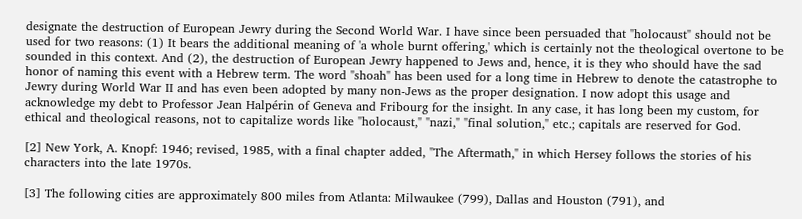designate the destruction of European Jewry during the Second World War. I have since been persuaded that "holocaust" should not be used for two reasons: (1) It bears the additional meaning of 'a whole burnt offering,' which is certainly not the theological overtone to be sounded in this context. And (2), the destruction of European Jewry happened to Jews and, hence, it is they who should have the sad honor of naming this event with a Hebrew term. The word "shoah" has been used for a long time in Hebrew to denote the catastrophe to Jewry during World War II and has even been adopted by many non-Jews as the proper designation. I now adopt this usage and acknowledge my debt to Professor Jean Halpérin of Geneva and Fribourg for the insight. In any case, it has long been my custom, for ethical and theological reasons, not to capitalize words like "holocaust," "nazi," "final solution," etc.; capitals are reserved for God.

[2] New York, A. Knopf: 1946; revised, 1985, with a final chapter added, "The Aftermath," in which Hersey follows the stories of his characters into the late 1970s.

[3] The following cities are approximately 800 miles from Atlanta: Milwaukee (799), Dallas and Houston (791), and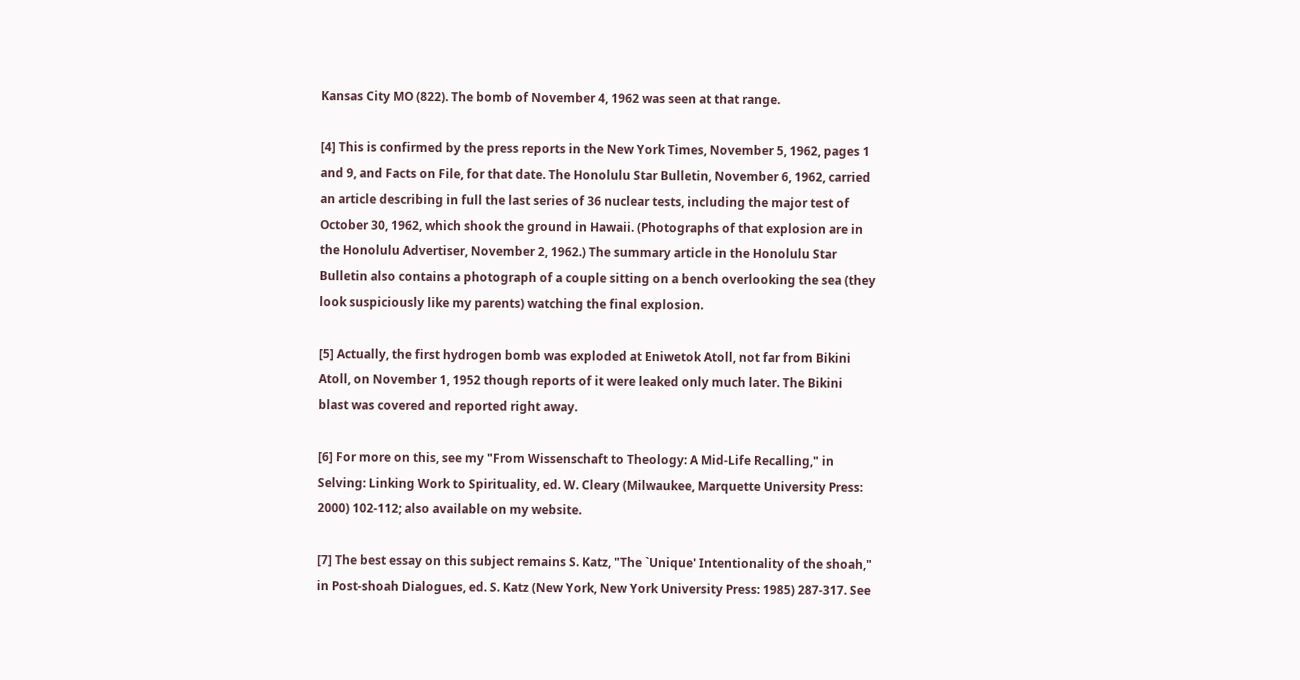Kansas City MO (822). The bomb of November 4, 1962 was seen at that range.

[4] This is confirmed by the press reports in the New York Times, November 5, 1962, pages 1 and 9, and Facts on File, for that date. The Honolulu Star Bulletin, November 6, 1962, carried an article describing in full the last series of 36 nuclear tests, including the major test of October 30, 1962, which shook the ground in Hawaii. (Photographs of that explosion are in the Honolulu Advertiser, November 2, 1962.) The summary article in the Honolulu Star Bulletin also contains a photograph of a couple sitting on a bench overlooking the sea (they look suspiciously like my parents) watching the final explosion.

[5] Actually, the first hydrogen bomb was exploded at Eniwetok Atoll, not far from Bikini Atoll, on November 1, 1952 though reports of it were leaked only much later. The Bikini blast was covered and reported right away.

[6] For more on this, see my "From Wissenschaft to Theology: A Mid-Life Recalling," in Selving: Linking Work to Spirituality, ed. W. Cleary (Milwaukee, Marquette University Press: 2000) 102-112; also available on my website.

[7] The best essay on this subject remains S. Katz, "The `Unique' Intentionality of the shoah," in Post-shoah Dialogues, ed. S. Katz (New York, New York University Press: 1985) 287-317. See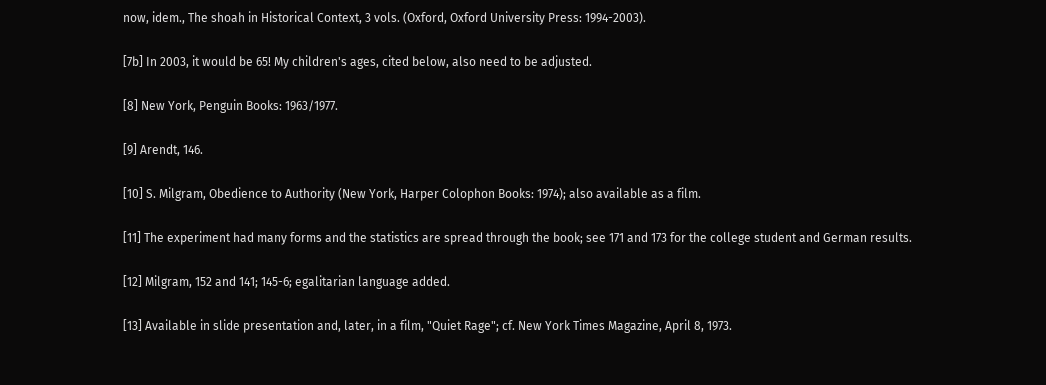now, idem., The shoah in Historical Context, 3 vols. (Oxford, Oxford University Press: 1994-2003).

[7b] In 2003, it would be 65! My children's ages, cited below, also need to be adjusted.

[8] New York, Penguin Books: 1963/1977.

[9] Arendt, 146.

[10] S. Milgram, Obedience to Authority (New York, Harper Colophon Books: 1974); also available as a film.

[11] The experiment had many forms and the statistics are spread through the book; see 171 and 173 for the college student and German results.

[12] Milgram, 152 and 141; 145-6; egalitarian language added.

[13] Available in slide presentation and, later, in a film, "Quiet Rage"; cf. New York Times Magazine, April 8, 1973.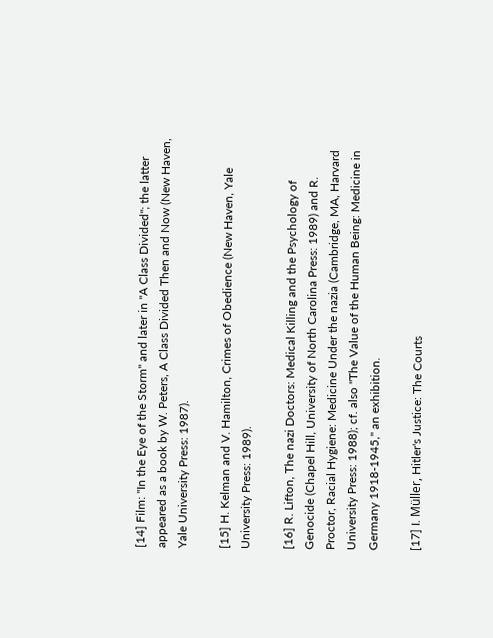[14] Film: "In the Eye of the Storm" and later in "A Class Divided"; the latter appeared as a book by W. Peters, A Class Divided Then and Now (New Haven, Yale University Press: 1987).

[15] H. Kelman and V. Hamilton, Crimes of Obedience (New Haven, Yale University Press: 1989).

[16] R. Lifton, The nazi Doctors: Medical Killing and the Psychology of Genocide (Chapel Hill, University of North Carolina Press: 1989) and R. Proctor, Racial Hygiene: Medicine Under the nazia (Cambridge, MA, Harvard University Press: 1988); cf. also "The Value of the Human Being: Medicine in Germany 1918-1945," an exhibition.

[17] I. Müller, Hitler's Justice: The Courts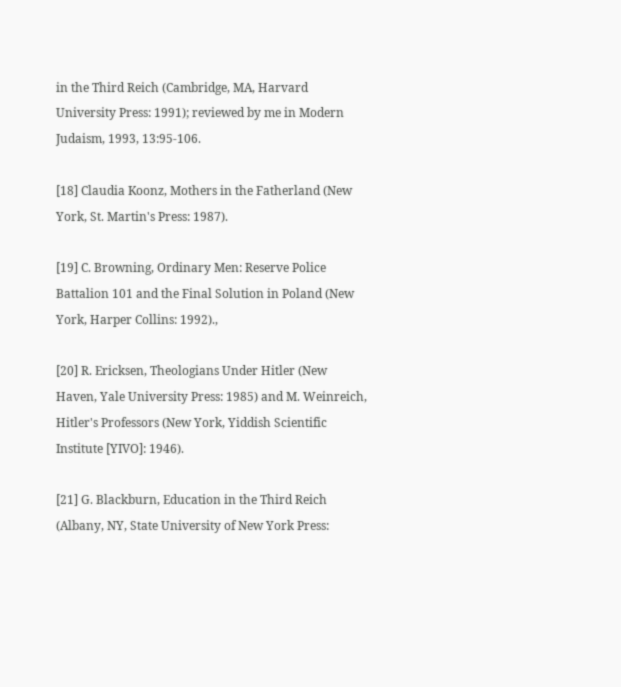in the Third Reich (Cambridge, MA, Harvard University Press: 1991); reviewed by me in Modern Judaism, 1993, 13:95-106.

[18] Claudia Koonz, Mothers in the Fatherland (New York, St. Martin's Press: 1987).

[19] C. Browning, Ordinary Men: Reserve Police Battalion 101 and the Final Solution in Poland (New York, Harper Collins: 1992).,

[20] R. Ericksen, Theologians Under Hitler (New Haven, Yale University Press: 1985) and M. Weinreich, Hitler's Professors (New York, Yiddish Scientific Institute [YIVO]: 1946).

[21] G. Blackburn, Education in the Third Reich (Albany, NY, State University of New York Press: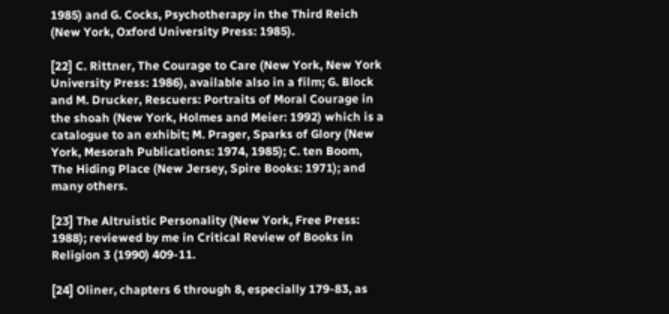1985) and G. Cocks, Psychotherapy in the Third Reich (New York, Oxford University Press: 1985).

[22] C. Rittner, The Courage to Care (New York, New York University Press: 1986), available also in a film; G. Block and M. Drucker, Rescuers: Portraits of Moral Courage in the shoah (New York, Holmes and Meier: 1992) which is a catalogue to an exhibit; M. Prager, Sparks of Glory (New York, Mesorah Publications: 1974, 1985); C. ten Boom, The Hiding Place (New Jersey, Spire Books: 1971); and many others.

[23] The Altruistic Personality (New York, Free Press: 1988); reviewed by me in Critical Review of Books in Religion 3 (1990) 409-11.

[24] Oliner, chapters 6 through 8, especially 179-83, as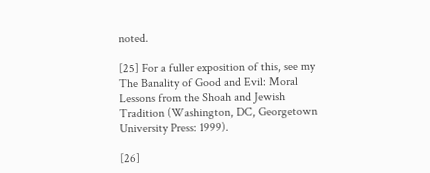noted.

[25] For a fuller exposition of this, see my The Banality of Good and Evil: Moral Lessons from the Shoah and Jewish Tradition (Washington, DC, Georgetown University Press: 1999).

[26]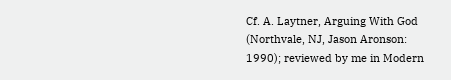Cf. A. Laytner, Arguing With God (Northvale, NJ, Jason Aronson: 1990); reviewed by me in Modern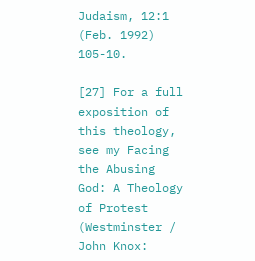Judaism, 12:1 (Feb. 1992) 105-10.

[27] For a full exposition of this theology, see my Facing the Abusing God: A Theology of Protest (Westminster / John Knox: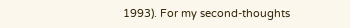1993). For my second-thoughts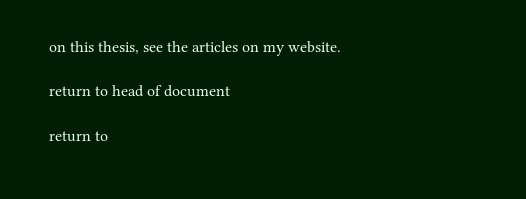on this thesis, see the articles on my website.

return to head of document

return to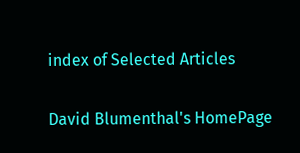index of Selected Articles

David Blumenthal's HomePage